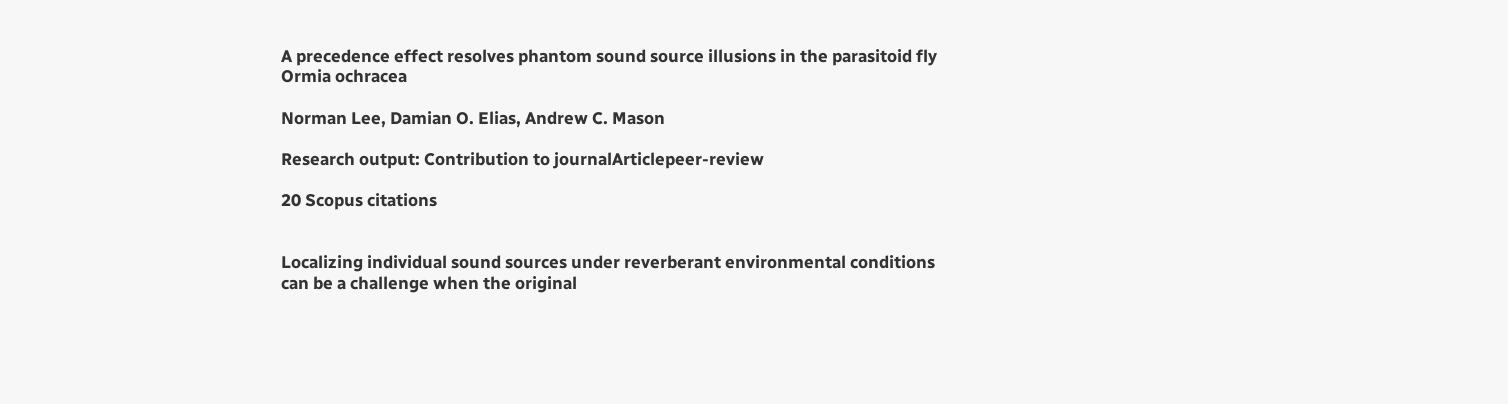A precedence effect resolves phantom sound source illusions in the parasitoid fly Ormia ochracea

Norman Lee, Damian O. Elias, Andrew C. Mason

Research output: Contribution to journalArticlepeer-review

20 Scopus citations


Localizing individual sound sources under reverberant environmental conditions can be a challenge when the original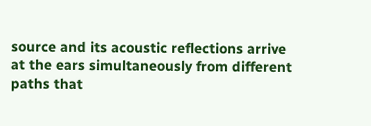source and its acoustic reflections arrive at the ears simultaneously from different paths that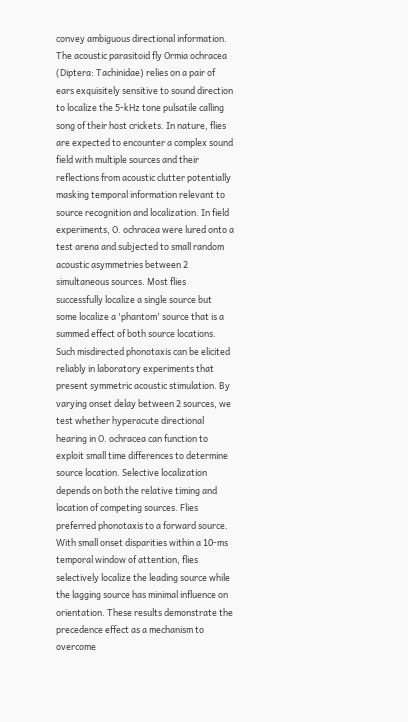convey ambiguous directional information. The acoustic parasitoid fly Ormia ochracea (Diptera: Tachinidae) relies on a pair of ears exquisitely sensitive to sound direction to localize the 5-kHz tone pulsatile calling song of their host crickets. In nature, flies are expected to encounter a complex sound field with multiple sources and their reflections from acoustic clutter potentially masking temporal information relevant to source recognition and localization. In field experiments, O. ochracea were lured onto a test arena and subjected to small random acoustic asymmetries between 2 simultaneous sources. Most flies successfully localize a single source but some localize a 'phantom' source that is a summed effect of both source locations. Such misdirected phonotaxis can be elicited reliably in laboratory experiments that present symmetric acoustic stimulation. By varying onset delay between 2 sources, we test whether hyperacute directional hearing in O. ochracea can function to exploit small time differences to determine source location. Selective localization depends on both the relative timing and location of competing sources. Flies preferred phonotaxis to a forward source. With small onset disparities within a 10-ms temporal window of attention, flies selectively localize the leading source while the lagging source has minimal influence on orientation. These results demonstrate the precedence effect as a mechanism to overcome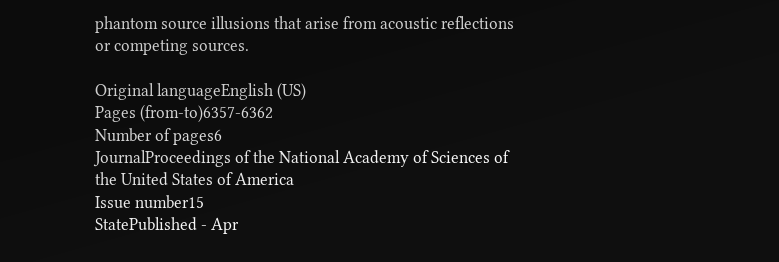phantom source illusions that arise from acoustic reflections or competing sources.

Original languageEnglish (US)
Pages (from-to)6357-6362
Number of pages6
JournalProceedings of the National Academy of Sciences of the United States of America
Issue number15
StatePublished - Apr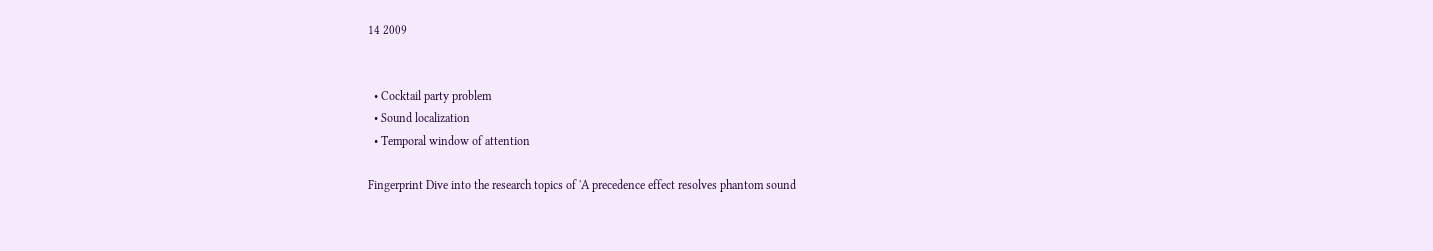14 2009


  • Cocktail party problem
  • Sound localization
  • Temporal window of attention

Fingerprint Dive into the research topics of 'A precedence effect resolves phantom sound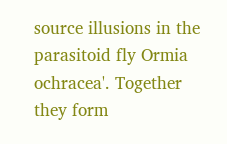source illusions in the parasitoid fly Ormia ochracea'. Together they form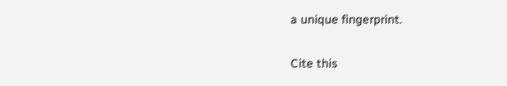a unique fingerprint.

Cite this